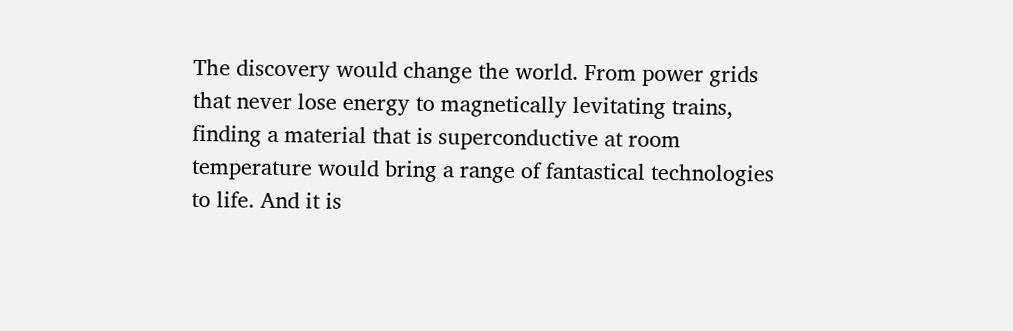The discovery would change the world. From power grids that never lose energy to magnetically levitating trains, finding a material that is superconductive at room temperature would bring a range of fantastical technologies to life. And it is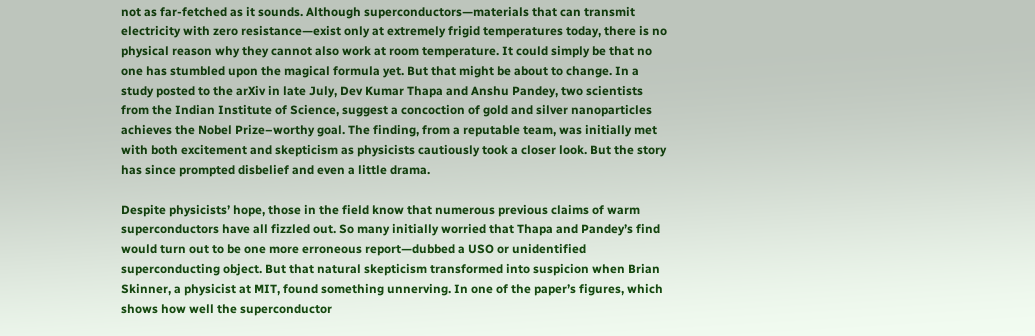not as far-fetched as it sounds. Although superconductors—materials that can transmit electricity with zero resistance—exist only at extremely frigid temperatures today, there is no physical reason why they cannot also work at room temperature. It could simply be that no one has stumbled upon the magical formula yet. But that might be about to change. In a study posted to the arXiv in late July, Dev Kumar Thapa and Anshu Pandey, two scientists from the Indian Institute of Science, suggest a concoction of gold and silver nanoparticles achieves the Nobel Prize–worthy goal. The finding, from a reputable team, was initially met with both excitement and skepticism as physicists cautiously took a closer look. But the story has since prompted disbelief and even a little drama.

Despite physicists’ hope, those in the field know that numerous previous claims of warm superconductors have all fizzled out. So many initially worried that Thapa and Pandey’s find would turn out to be one more erroneous report—dubbed a USO or unidentified superconducting object. But that natural skepticism transformed into suspicion when Brian Skinner, a physicist at MIT, found something unnerving. In one of the paper’s figures, which shows how well the superconductor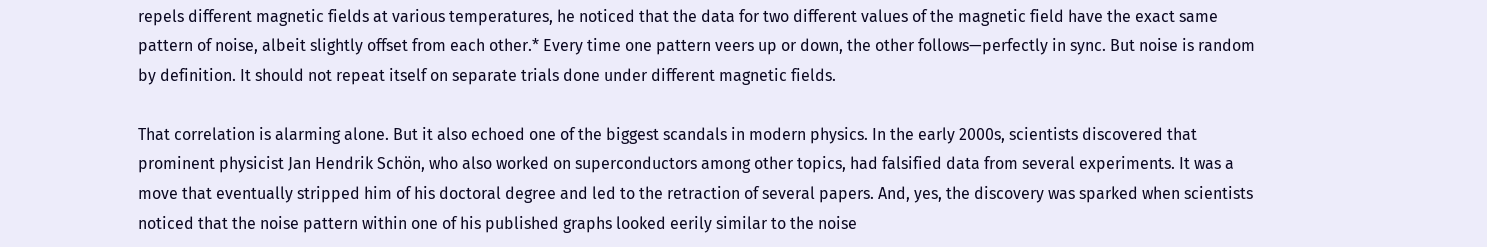repels different magnetic fields at various temperatures, he noticed that the data for two different values of the magnetic field have the exact same pattern of noise, albeit slightly offset from each other.* Every time one pattern veers up or down, the other follows—perfectly in sync. But noise is random by definition. It should not repeat itself on separate trials done under different magnetic fields.

That correlation is alarming alone. But it also echoed one of the biggest scandals in modern physics. In the early 2000s, scientists discovered that prominent physicist Jan Hendrik Schön, who also worked on superconductors among other topics, had falsified data from several experiments. It was a move that eventually stripped him of his doctoral degree and led to the retraction of several papers. And, yes, the discovery was sparked when scientists noticed that the noise pattern within one of his published graphs looked eerily similar to the noise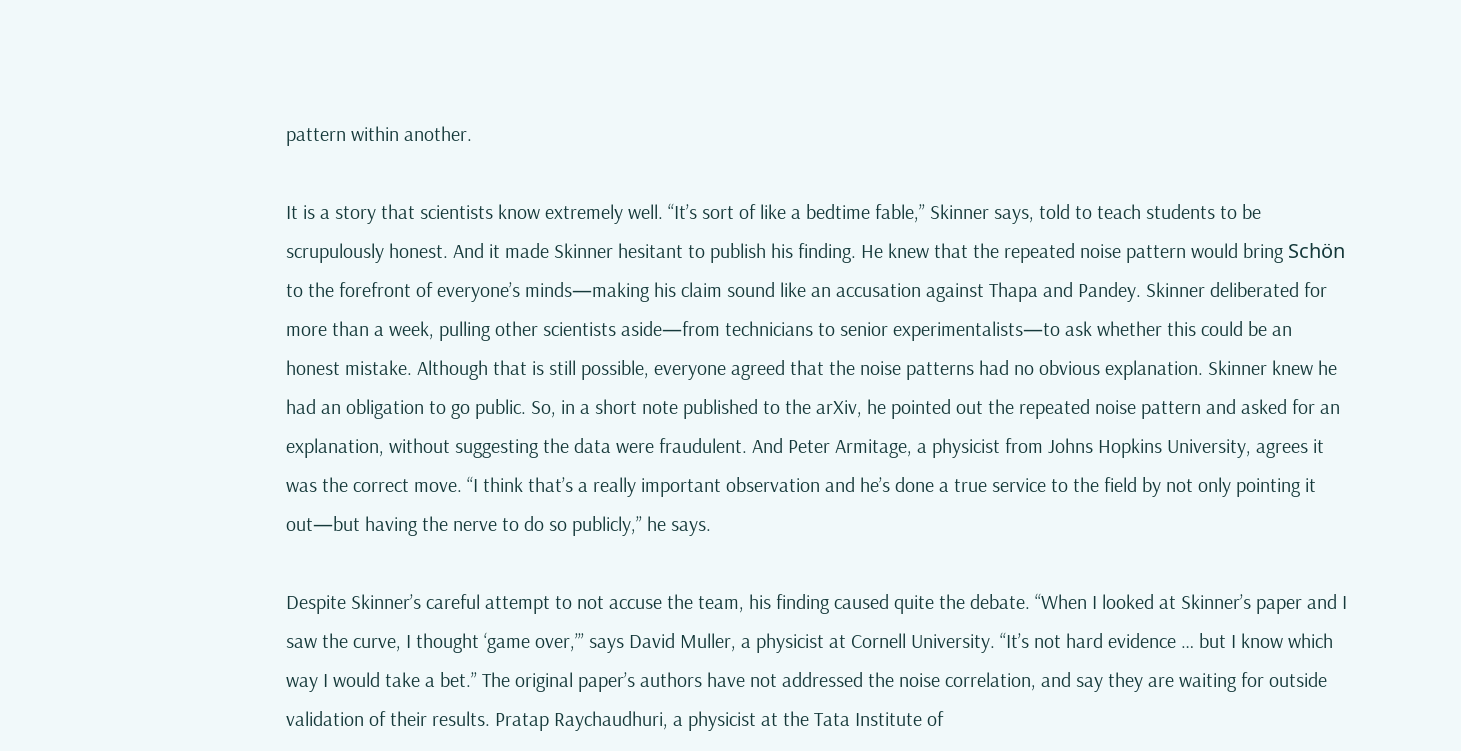pattern within another.

It is a story that scientists know extremely well. “It’s sort of like a bedtime fable,” Skinner says, told to teach students to be scrupulously honest. And it made Skinner hesitant to publish his finding. He knew that the repeated noise pattern would bring Schön to the forefront of everyone’s minds—making his claim sound like an accusation against Thapa and Pandey. Skinner deliberated for more than a week, pulling other scientists aside—from technicians to senior experimentalists—to ask whether this could be an honest mistake. Although that is still possible, everyone agreed that the noise patterns had no obvious explanation. Skinner knew he had an obligation to go public. So, in a short note published to the arXiv, he pointed out the repeated noise pattern and asked for an explanation, without suggesting the data were fraudulent. And Peter Armitage, a physicist from Johns Hopkins University, agrees it was the correct move. “I think that’s a really important observation and he’s done a true service to the field by not only pointing it out—but having the nerve to do so publicly,” he says.

Despite Skinner’s careful attempt to not accuse the team, his finding caused quite the debate. “When I looked at Skinner’s paper and I saw the curve, I thought ‘game over,’” says David Muller, a physicist at Cornell University. “It’s not hard evidence … but I know which way I would take a bet.” The original paper’s authors have not addressed the noise correlation, and say they are waiting for outside validation of their results. Pratap Raychaudhuri, a physicist at the Tata Institute of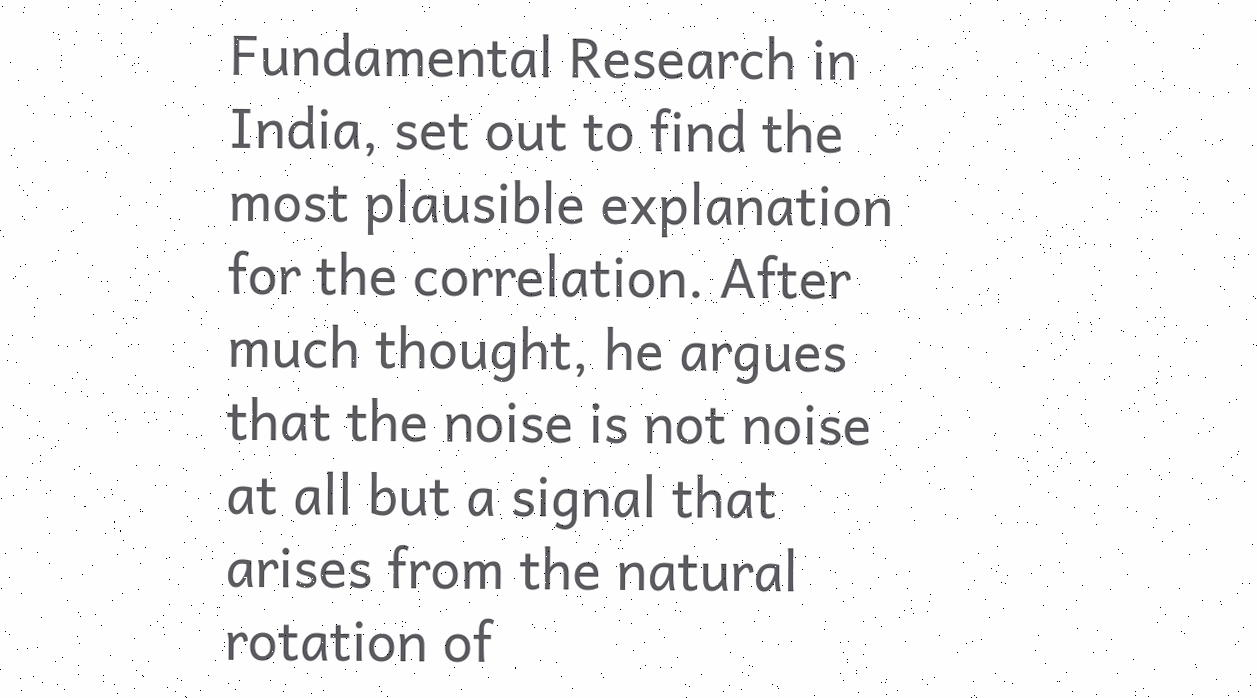Fundamental Research in India, set out to find the most plausible explanation for the correlation. After much thought, he argues that the noise is not noise at all but a signal that arises from the natural rotation of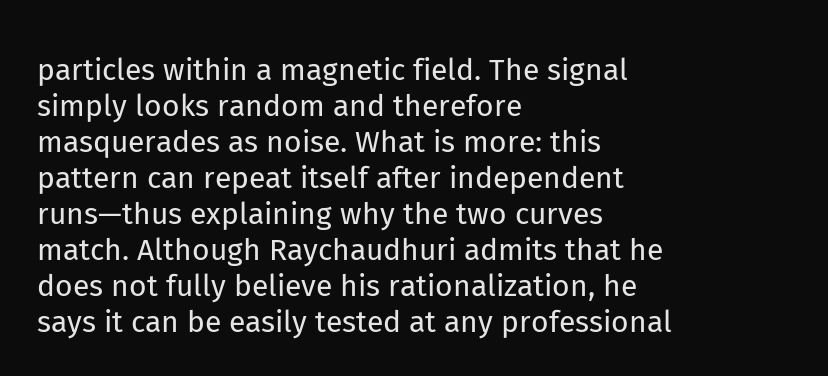particles within a magnetic field. The signal simply looks random and therefore masquerades as noise. What is more: this pattern can repeat itself after independent runs—thus explaining why the two curves match. Although Raychaudhuri admits that he does not fully believe his rationalization, he says it can be easily tested at any professional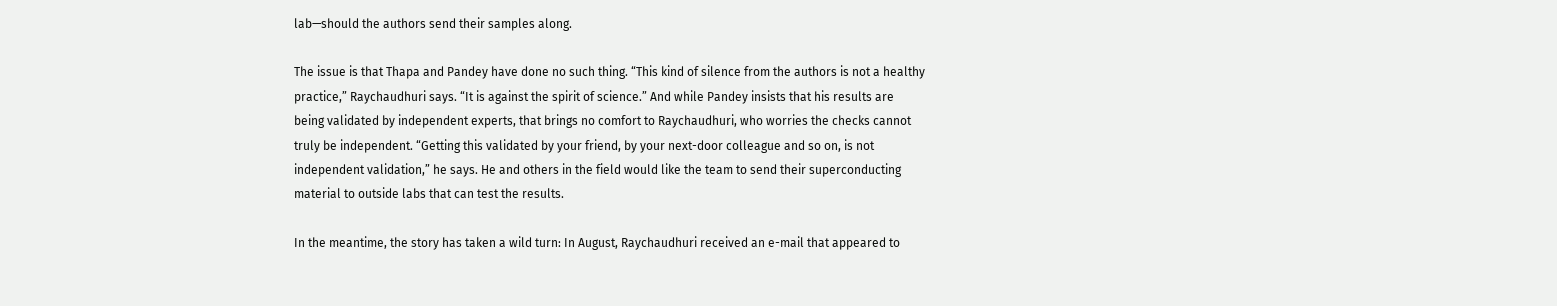lab—should the authors send their samples along.

The issue is that Thapa and Pandey have done no such thing. “This kind of silence from the authors is not a healthy practice,” Raychaudhuri says. “It is against the spirit of science.” And while Pandey insists that his results are being validated by independent experts, that brings no comfort to Raychaudhuri, who worries the checks cannot truly be independent. “Getting this validated by your friend, by your next-door colleague and so on, is not independent validation,” he says. He and others in the field would like the team to send their superconducting material to outside labs that can test the results.

In the meantime, the story has taken a wild turn: In August, Raychaudhuri received an e-mail that appeared to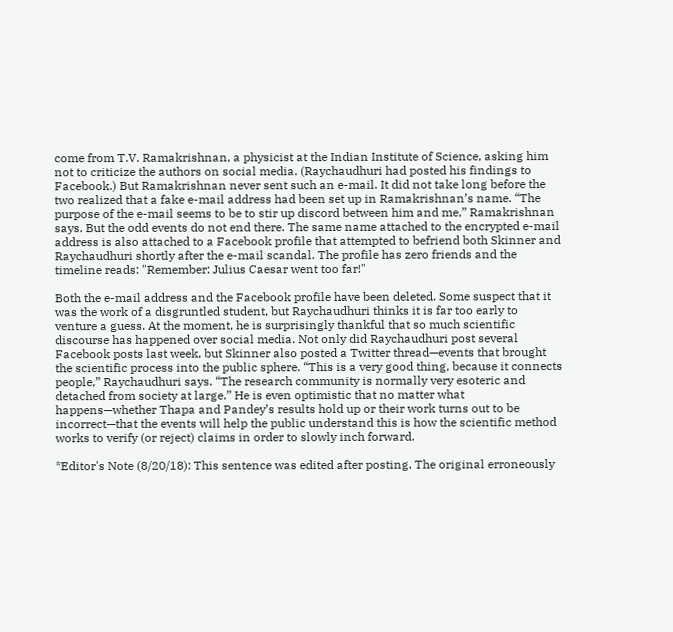come from T.V. Ramakrishnan, a physicist at the Indian Institute of Science, asking him not to criticize the authors on social media. (Raychaudhuri had posted his findings to Facebook.) But Ramakrishnan never sent such an e-mail. It did not take long before the two realized that a fake e-mail address had been set up in Ramakrishnan’s name. “The purpose of the e-mail seems to be to stir up discord between him and me,” Ramakrishnan says. But the odd events do not end there. The same name attached to the encrypted e-mail address is also attached to a Facebook profile that attempted to befriend both Skinner and Raychaudhuri shortly after the e-mail scandal. The profile has zero friends and the timeline reads: "Remember: Julius Caesar went too far!"

Both the e-mail address and the Facebook profile have been deleted. Some suspect that it was the work of a disgruntled student, but Raychaudhuri thinks it is far too early to venture a guess. At the moment, he is surprisingly thankful that so much scientific discourse has happened over social media. Not only did Raychaudhuri post several Facebook posts last week, but Skinner also posted a Twitter thread—events that brought the scientific process into the public sphere. “This is a very good thing, because it connects people,” Raychaudhuri says. “The research community is normally very esoteric and detached from society at large.” He is even optimistic that no matter what happens—whether Thapa and Pandey’s results hold up or their work turns out to be incorrect—that the events will help the public understand this is how the scientific method works to verify (or reject) claims in order to slowly inch forward.

*Editor's Note (8/20/18): This sentence was edited after posting. The original erroneously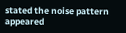stated the noise pattern appeared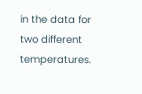in the data for two different temperatures.